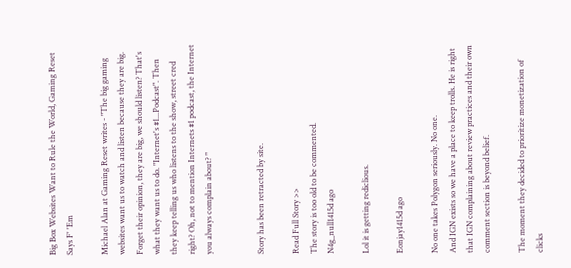Big Box Websites Want to Rule the World, Gaming Reset Says F' 'Em

Michael Alan at Gaming Reset writes - "The big gaming websites want us to watch and listen because they are big. Forget their opinion, they are big, we should listen? That's what they want us to do. "Internet's #1...Podcast". Then they keep telling us who listens to the show, street cred right? Oh, not to mention Internets #1 podcast, the Internet you always complain about? "


Story has been retracted by site.

Read Full Story >>
The story is too old to be commented.
N4g_null1415d ago

Lol it is getting rediclious.

Eonjay1415d ago

No one takes Polygon seriously. No one.
And IGN exists so we have a place to keep trolls. He is right that IGN complaining about review practices and their own comment section is beyond belief.

The moment they decided to prioritize monetization of clicks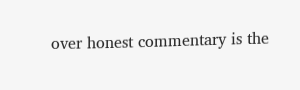over honest commentary is the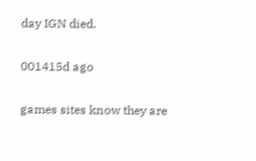day IGN died.

001415d ago

games sites know they are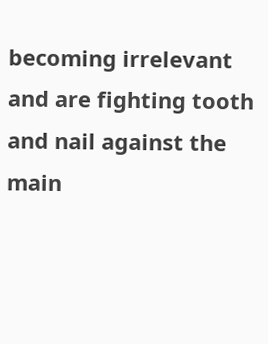becoming irrelevant and are fighting tooth and nail against the main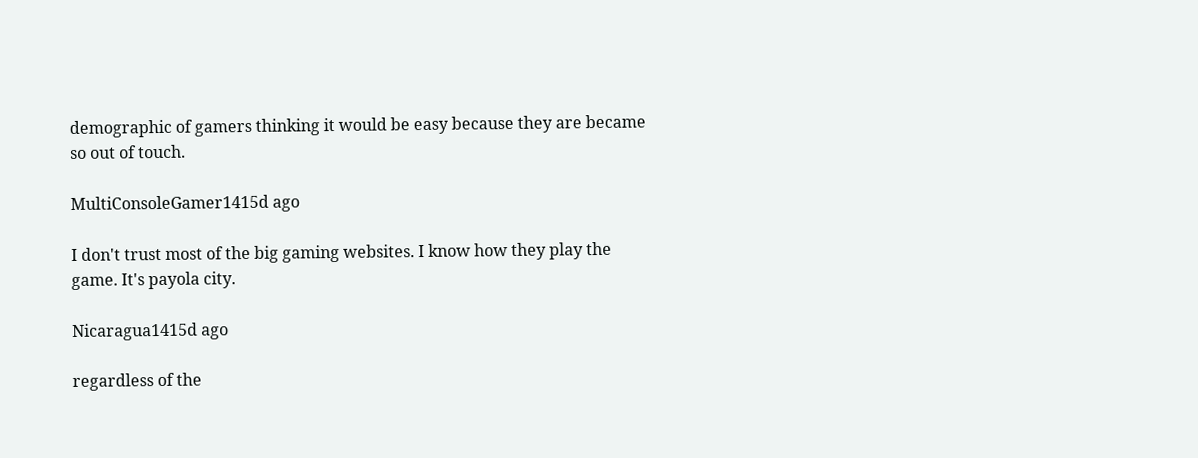demographic of gamers thinking it would be easy because they are became so out of touch.

MultiConsoleGamer1415d ago

I don't trust most of the big gaming websites. I know how they play the game. It's payola city.

Nicaragua1415d ago

regardless of the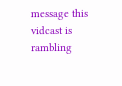message this vidcast is rambling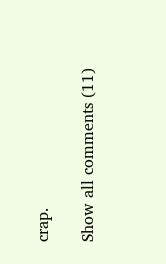crap.

Show all comments (11)